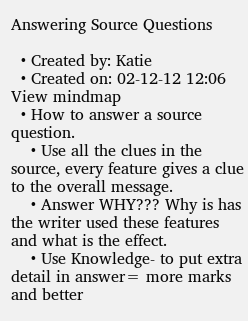Answering Source Questions

  • Created by: Katie
  • Created on: 02-12-12 12:06
View mindmap
  • How to answer a source question.
    • Use all the clues in the source, every feature gives a clue to the overall message.
    • Answer WHY??? Why is has the writer used these features and what is the effect.
    • Use Knowledge- to put extra detail in answer= more marks and better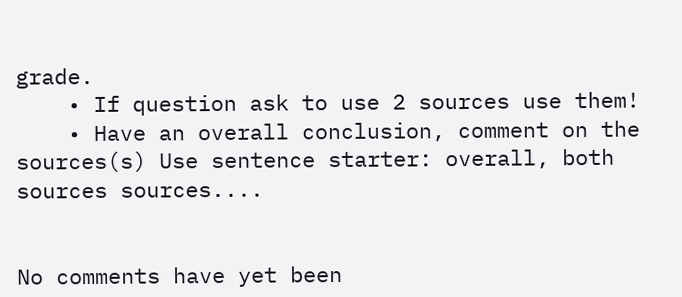grade.
    • If question ask to use 2 sources use them!
    • Have an overall conclusion, comment on the sources(s) Use sentence starter: overall, both sources sources....


No comments have yet been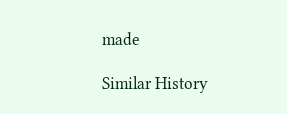made

Similar History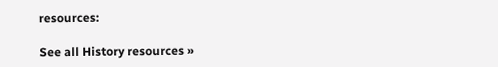resources:

See all History resources »